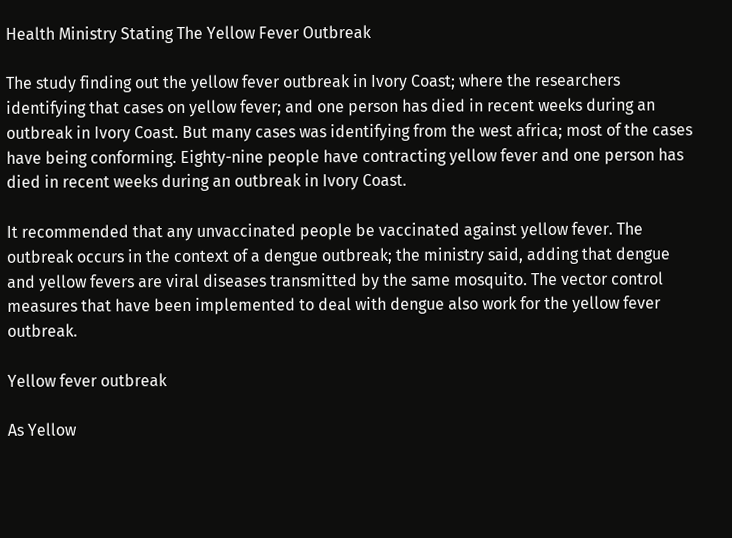Health Ministry Stating The Yellow Fever Outbreak

The study finding out the yellow fever outbreak in Ivory Coast; where the researchers identifying that cases on yellow fever; and one person has died in recent weeks during an outbreak in Ivory Coast. But many cases was identifying from the west africa; most of the cases have being conforming. Eighty-nine people have contracting yellow fever and one person has died in recent weeks during an outbreak in Ivory Coast.

It recommended that any unvaccinated people be vaccinated against yellow fever. The outbreak occurs in the context of a dengue outbreak; the ministry said, adding that dengue and yellow fevers are viral diseases transmitted by the same mosquito. The vector control measures that have been implemented to deal with dengue also work for the yellow fever outbreak.

Yellow fever outbreak

As Yellow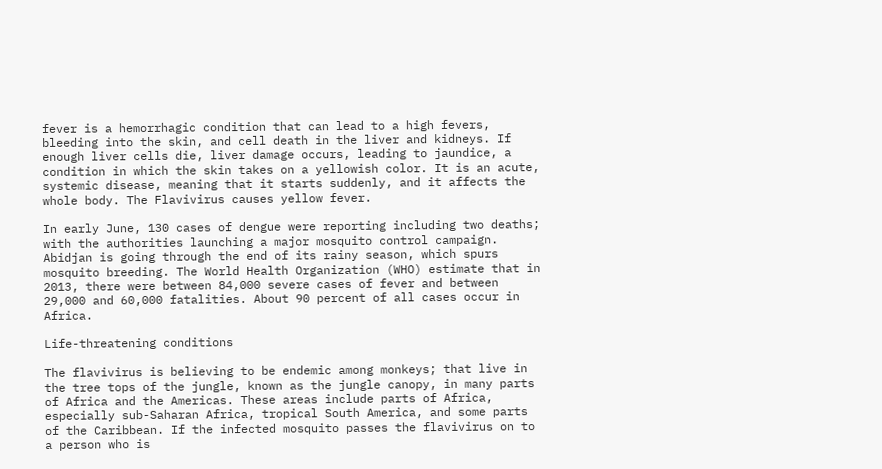fever is a hemorrhagic condition that can lead to a high fevers, bleeding into the skin, and cell death in the liver and kidneys. If enough liver cells die, liver damage occurs, leading to jaundice, a condition in which the skin takes on a yellowish color. It is an acute, systemic disease, meaning that it starts suddenly, and it affects the whole body. The Flavivirus causes yellow fever.

In early June, 130 cases of dengue were reporting including two deaths; with the authorities launching a major mosquito control campaign. Abidjan is going through the end of its rainy season, which spurs mosquito breeding. The World Health Organization (WHO) estimate that in 2013, there were between 84,000 severe cases of fever and between 29,000 and 60,000 fatalities. About 90 percent of all cases occur in Africa.

Life-threatening conditions

The flavivirus is believing to be endemic among monkeys; that live in the tree tops of the jungle, known as the jungle canopy, in many parts of Africa and the Americas. These areas include parts of Africa, especially sub-Saharan Africa, tropical South America, and some parts of the Caribbean. If the infected mosquito passes the flavivirus on to a person who is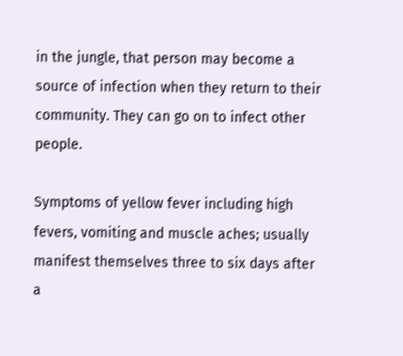in the jungle, that person may become a source of infection when they return to their community. They can go on to infect other people.

Symptoms of yellow fever including high fevers, vomiting and muscle aches; usually manifest themselves three to six days after a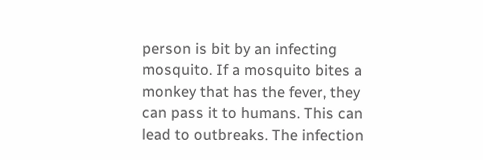person is bit by an infecting mosquito. If a mosquito bites a monkey that has the fever, they can pass it to humans. This can lead to outbreaks. The infection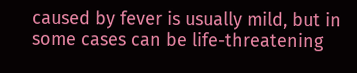caused by fever is usually mild, but in some cases can be life-threatening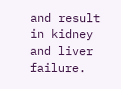and result in kidney and liver failure.